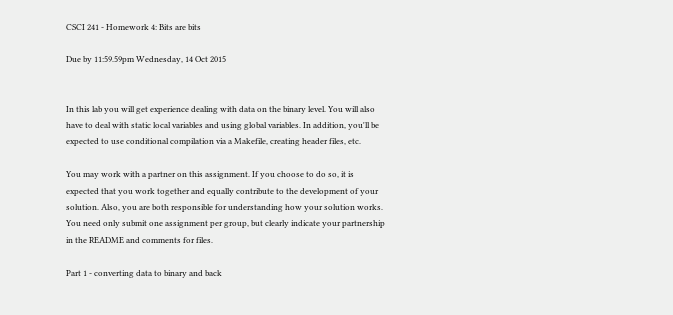CSCI 241 - Homework 4: Bits are bits

Due by 11:59.59pm Wednesday, 14 Oct 2015


In this lab you will get experience dealing with data on the binary level. You will also have to deal with static local variables and using global variables. In addition, you'll be expected to use conditional compilation via a Makefile, creating header files, etc.

You may work with a partner on this assignment. If you choose to do so, it is expected that you work together and equally contribute to the development of your solution. Also, you are both responsible for understanding how your solution works. You need only submit one assignment per group, but clearly indicate your partnership in the README and comments for files.

Part 1 - converting data to binary and back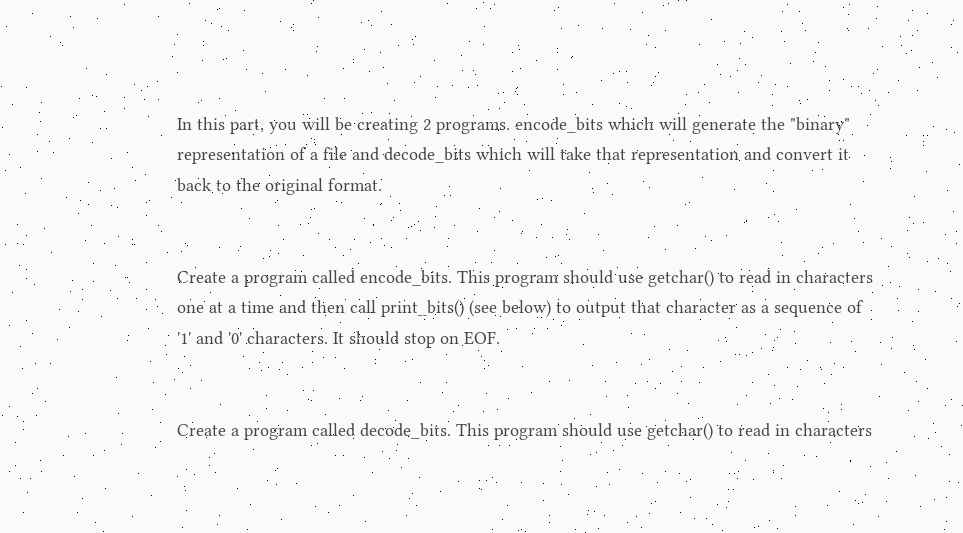In this part, you will be creating 2 programs. encode_bits which will generate the "binary" representation of a file and decode_bits which will take that representation and convert it back to the original format.


Create a program called encode_bits. This program should use getchar() to read in characters one at a time and then call print_bits() (see below) to output that character as a sequence of '1' and '0' characters. It should stop on EOF.


Create a program called decode_bits. This program should use getchar() to read in characters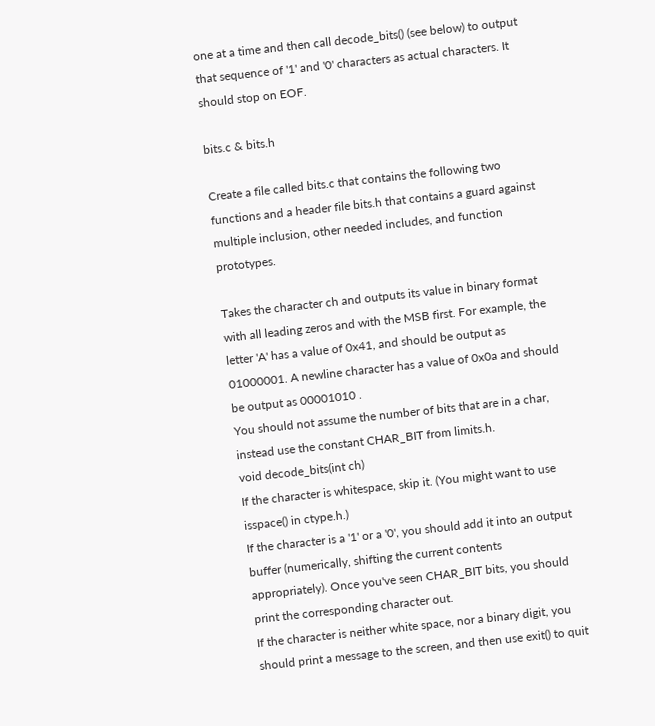one at a time and then call decode_bits() (see below) to output that sequence of '1' and '0' characters as actual characters. It should stop on EOF.

bits.c & bits.h

Create a file called bits.c that contains the following two functions and a header file bits.h that contains a guard against multiple inclusion, other needed includes, and function prototypes.

Takes the character ch and outputs its value in binary format with all leading zeros and with the MSB first. For example, the letter 'A' has a value of 0x41, and should be output as 01000001. A newline character has a value of 0x0a and should be output as 00001010 .
You should not assume the number of bits that are in a char, instead use the constant CHAR_BIT from limits.h.
void decode_bits(int ch)
If the character is whitespace, skip it. (You might want to use isspace() in ctype.h.)
If the character is a '1' or a '0', you should add it into an output buffer (numerically, shifting the current contents appropriately). Once you've seen CHAR_BIT bits, you should print the corresponding character out.
If the character is neither white space, nor a binary digit, you should print a message to the screen, and then use exit() to quit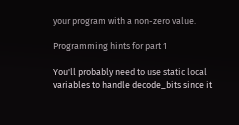your program with a non-zero value.

Programming hints for part 1

You'll probably need to use static local variables to handle decode_bits since it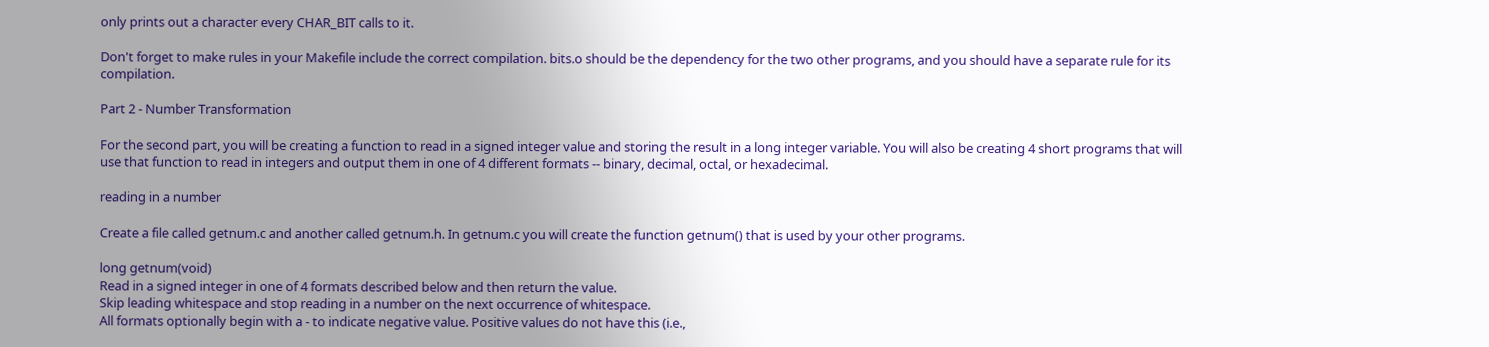only prints out a character every CHAR_BIT calls to it.

Don't forget to make rules in your Makefile include the correct compilation. bits.o should be the dependency for the two other programs, and you should have a separate rule for its compilation.

Part 2 - Number Transformation

For the second part, you will be creating a function to read in a signed integer value and storing the result in a long integer variable. You will also be creating 4 short programs that will use that function to read in integers and output them in one of 4 different formats -- binary, decimal, octal, or hexadecimal.

reading in a number

Create a file called getnum.c and another called getnum.h. In getnum.c you will create the function getnum() that is used by your other programs.

long getnum(void)
Read in a signed integer in one of 4 formats described below and then return the value.
Skip leading whitespace and stop reading in a number on the next occurrence of whitespace.
All formats optionally begin with a - to indicate negative value. Positive values do not have this (i.e.,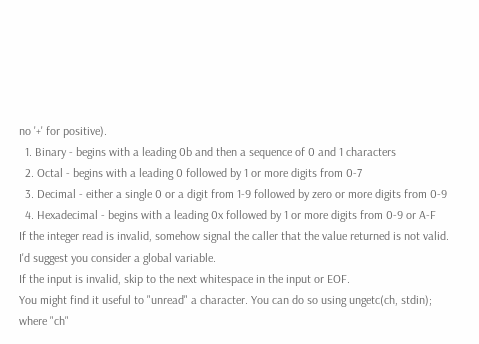no '+' for positive).
  1. Binary - begins with a leading 0b and then a sequence of 0 and 1 characters
  2. Octal - begins with a leading 0 followed by 1 or more digits from 0-7
  3. Decimal - either a single 0 or a digit from 1-9 followed by zero or more digits from 0-9
  4. Hexadecimal - begins with a leading 0x followed by 1 or more digits from 0-9 or A-F
If the integer read is invalid, somehow signal the caller that the value returned is not valid. I'd suggest you consider a global variable.
If the input is invalid, skip to the next whitespace in the input or EOF.
You might find it useful to "unread" a character. You can do so using ungetc(ch, stdin); where "ch"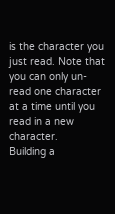is the character you just read. Note that you can only un-read one character at a time until you read in a new character.
Building a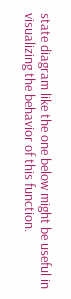state diagram like the one below might be useful in visualizing the behavior of this function.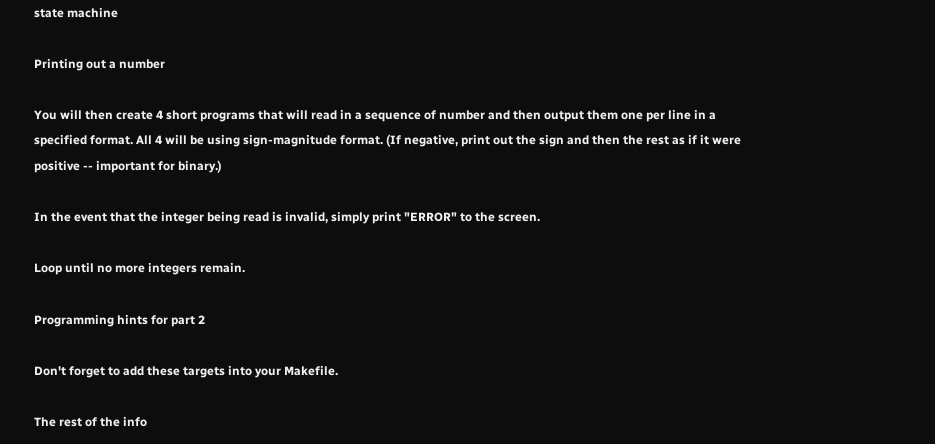state machine

Printing out a number

You will then create 4 short programs that will read in a sequence of number and then output them one per line in a specified format. All 4 will be using sign-magnitude format. (If negative, print out the sign and then the rest as if it were positive -- important for binary.)

In the event that the integer being read is invalid, simply print "ERROR" to the screen.

Loop until no more integers remain.

Programming hints for part 2

Don't forget to add these targets into your Makefile.

The rest of the info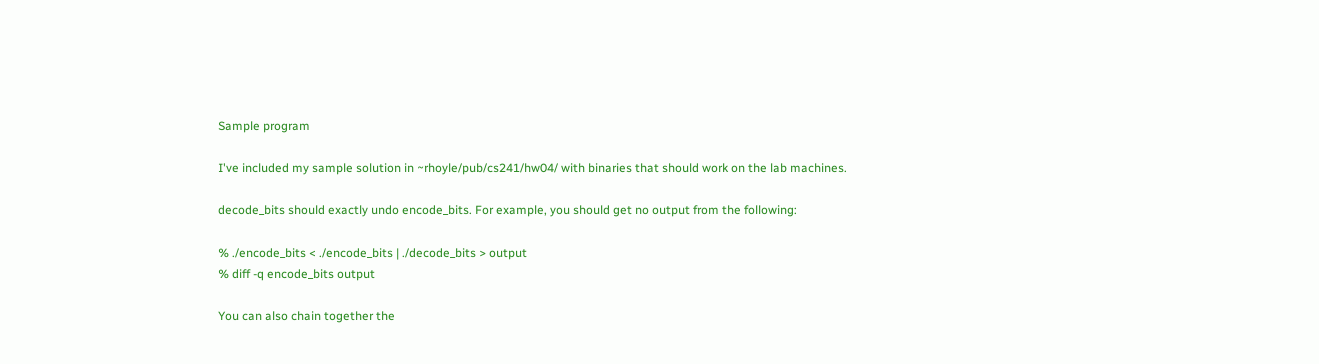Sample program

I've included my sample solution in ~rhoyle/pub/cs241/hw04/ with binaries that should work on the lab machines.

decode_bits should exactly undo encode_bits. For example, you should get no output from the following:

% ./encode_bits < ./encode_bits | ./decode_bits > output
% diff -q encode_bits output

You can also chain together the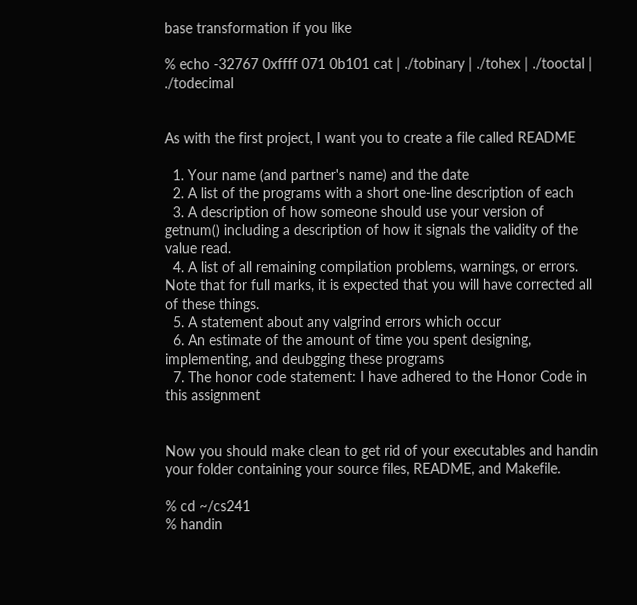base transformation if you like

% echo -32767 0xffff 071 0b101 cat | ./tobinary | ./tohex | ./tooctal | ./todecimal


As with the first project, I want you to create a file called README

  1. Your name (and partner's name) and the date
  2. A list of the programs with a short one-line description of each
  3. A description of how someone should use your version of getnum() including a description of how it signals the validity of the value read.
  4. A list of all remaining compilation problems, warnings, or errors. Note that for full marks, it is expected that you will have corrected all of these things.
  5. A statement about any valgrind errors which occur
  6. An estimate of the amount of time you spent designing, implementing, and deubgging these programs
  7. The honor code statement: I have adhered to the Honor Code in this assignment


Now you should make clean to get rid of your executables and handin your folder containing your source files, README, and Makefile.

% cd ~/cs241
% handin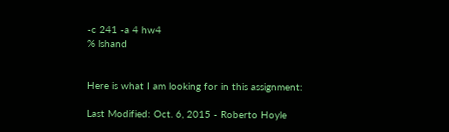-c 241 -a 4 hw4
% lshand


Here is what I am looking for in this assignment:

Last Modified: Oct. 6, 2015 - Roberto Hoyle